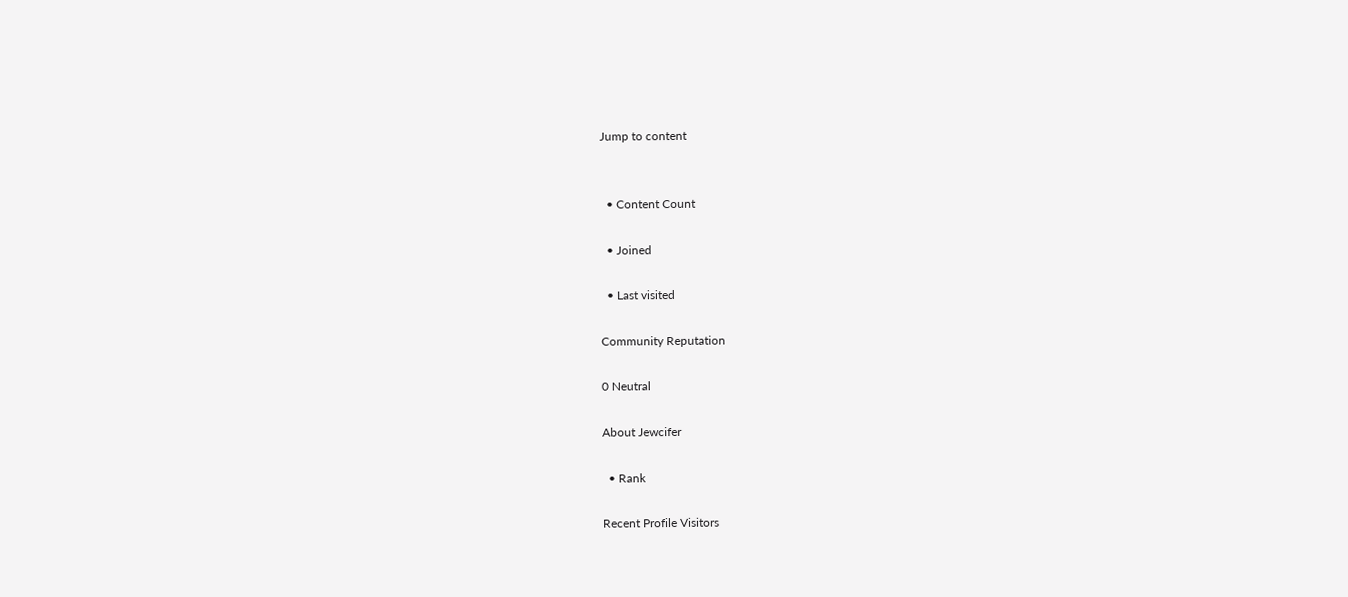Jump to content


  • Content Count

  • Joined

  • Last visited

Community Reputation

0 Neutral

About Jewcifer

  • Rank

Recent Profile Visitors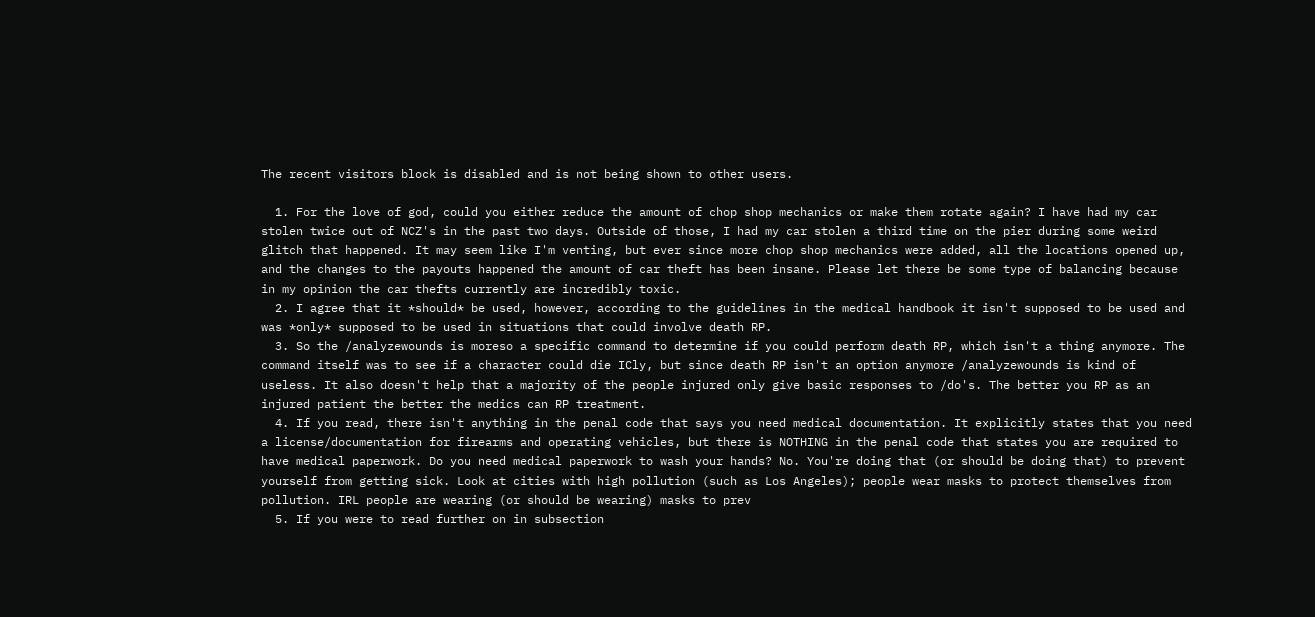The recent visitors block is disabled and is not being shown to other users.

  1. For the love of god, could you either reduce the amount of chop shop mechanics or make them rotate again? I have had my car stolen twice out of NCZ's in the past two days. Outside of those, I had my car stolen a third time on the pier during some weird glitch that happened. It may seem like I'm venting, but ever since more chop shop mechanics were added, all the locations opened up, and the changes to the payouts happened the amount of car theft has been insane. Please let there be some type of balancing because in my opinion the car thefts currently are incredibly toxic.
  2. I agree that it *should* be used, however, according to the guidelines in the medical handbook it isn't supposed to be used and was *only* supposed to be used in situations that could involve death RP.
  3. So the /analyzewounds is moreso a specific command to determine if you could perform death RP, which isn't a thing anymore. The command itself was to see if a character could die ICly, but since death RP isn't an option anymore /analyzewounds is kind of useless. It also doesn't help that a majority of the people injured only give basic responses to /do's. The better you RP as an injured patient the better the medics can RP treatment.
  4. If you read, there isn't anything in the penal code that says you need medical documentation. It explicitly states that you need a license/documentation for firearms and operating vehicles, but there is NOTHING in the penal code that states you are required to have medical paperwork. Do you need medical paperwork to wash your hands? No. You're doing that (or should be doing that) to prevent yourself from getting sick. Look at cities with high pollution (such as Los Angeles); people wear masks to protect themselves from pollution. IRL people are wearing (or should be wearing) masks to prev
  5. If you were to read further on in subsection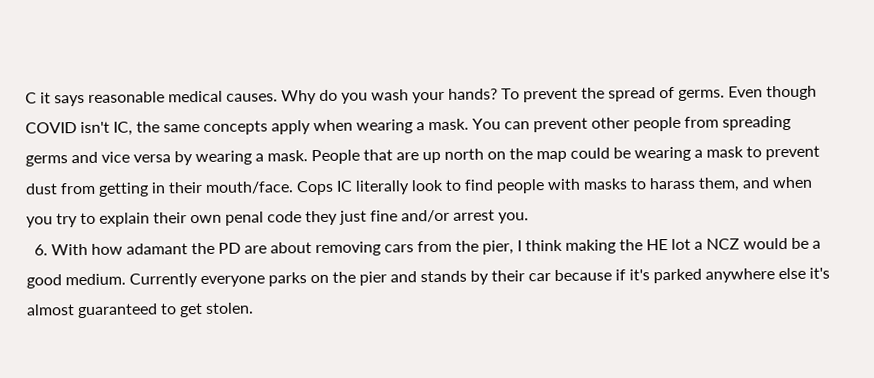C it says reasonable medical causes. Why do you wash your hands? To prevent the spread of germs. Even though COVID isn't IC, the same concepts apply when wearing a mask. You can prevent other people from spreading germs and vice versa by wearing a mask. People that are up north on the map could be wearing a mask to prevent dust from getting in their mouth/face. Cops IC literally look to find people with masks to harass them, and when you try to explain their own penal code they just fine and/or arrest you.
  6. With how adamant the PD are about removing cars from the pier, I think making the HE lot a NCZ would be a good medium. Currently everyone parks on the pier and stands by their car because if it's parked anywhere else it's almost guaranteed to get stolen.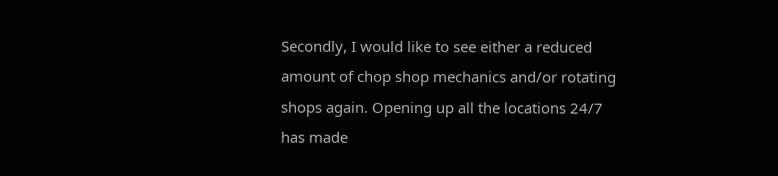Secondly, I would like to see either a reduced amount of chop shop mechanics and/or rotating shops again. Opening up all the locations 24/7 has made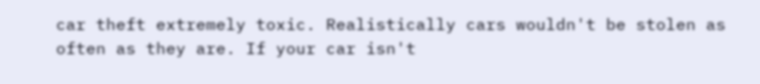car theft extremely toxic. Realistically cars wouldn't be stolen as often as they are. If your car isn't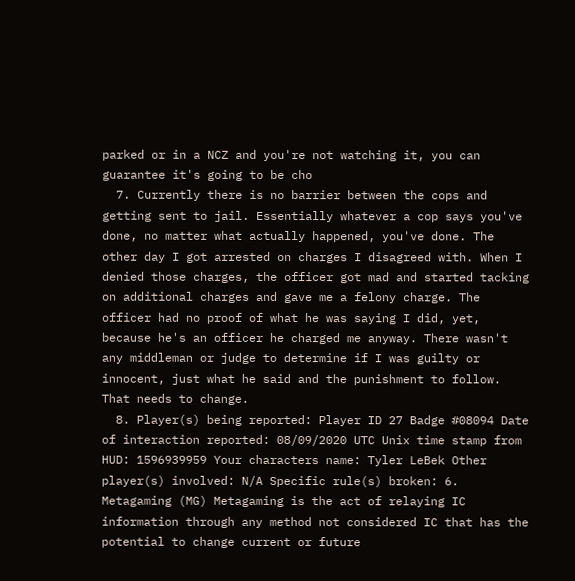parked or in a NCZ and you're not watching it, you can guarantee it's going to be cho
  7. Currently there is no barrier between the cops and getting sent to jail. Essentially whatever a cop says you've done, no matter what actually happened, you've done. The other day I got arrested on charges I disagreed with. When I denied those charges, the officer got mad and started tacking on additional charges and gave me a felony charge. The officer had no proof of what he was saying I did, yet, because he's an officer he charged me anyway. There wasn't any middleman or judge to determine if I was guilty or innocent, just what he said and the punishment to follow. That needs to change.
  8. Player(s) being reported: Player ID 27 Badge #08094 Date of interaction reported: 08/09/2020 UTC Unix time stamp from HUD: 1596939959 Your characters name: Tyler LeBek Other player(s) involved: N/A Specific rule(s) broken: 6. Metagaming (MG) Metagaming is the act of relaying IC information through any method not considered IC that has the potential to change current or future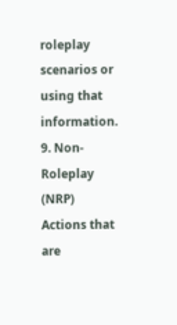roleplay scenarios or using that information. 9. Non-Roleplay (NRP) Actions that are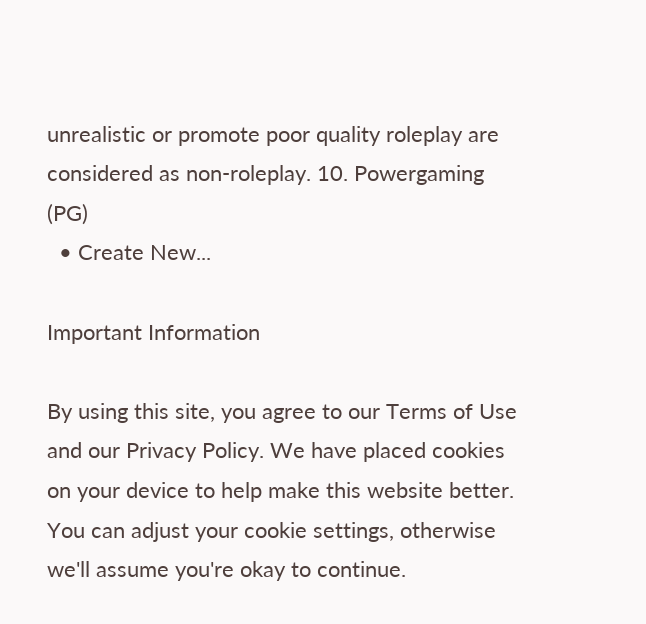unrealistic or promote poor quality roleplay are considered as non-roleplay. 10. Powergaming (PG)
  • Create New...

Important Information

By using this site, you agree to our Terms of Use and our Privacy Policy. We have placed cookies on your device to help make this website better. You can adjust your cookie settings, otherwise we'll assume you're okay to continue.